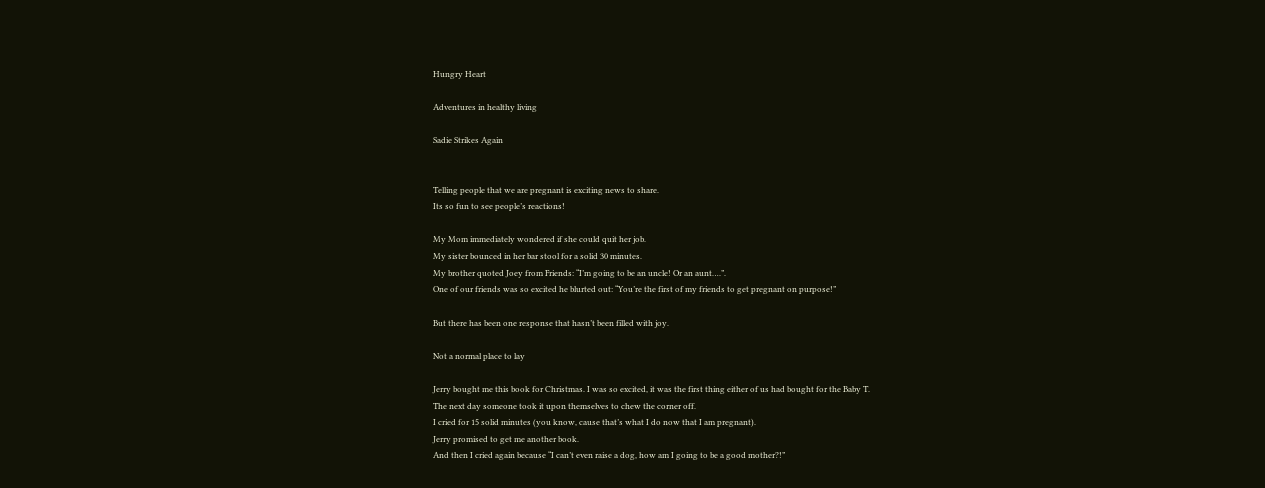Hungry Heart

Adventures in healthy living

Sadie Strikes Again


Telling people that we are pregnant is exciting news to share.
Its so fun to see people’s reactions!

My Mom immediately wondered if she could quit her job.
My sister bounced in her bar stool for a solid 30 minutes.
My brother quoted Joey from Friends: “I’m going to be an uncle! Or an aunt….”.
One of our friends was so excited he blurted out: “You’re the first of my friends to get pregnant on purpose!”

But there has been one response that hasn’t been filled with joy.

Not a normal place to lay

Jerry bought me this book for Christmas. I was so excited, it was the first thing either of us had bought for the Baby T.
The next day someone took it upon themselves to chew the corner off.
I cried for 15 solid minutes (you know, cause that’s what I do now that I am pregnant).
Jerry promised to get me another book.
And then I cried again because “I can’t even raise a dog, how am I going to be a good mother?!”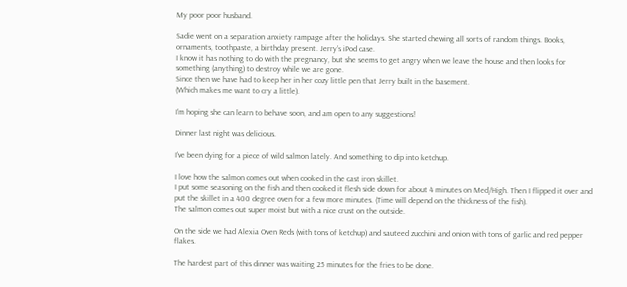My poor poor husband.

Sadie went on a separation anxiety rampage after the holidays. She started chewing all sorts of random things. Books, ornaments, toothpaste, a birthday present. Jerry’s iPod case.
I know it has nothing to do with the pregnancy, but she seems to get angry when we leave the house and then looks for something (anything) to destroy while we are gone.
Since then we have had to keep her in her cozy little pen that Jerry built in the basement.
(Which makes me want to cry a little).

I’m hoping she can learn to behave soon, and am open to any suggestions!

Dinner last night was delicious.

I’ve been dying for a piece of wild salmon lately. And something to dip into ketchup.

I love how the salmon comes out when cooked in the cast iron skillet.
I put some seasoning on the fish and then cooked it flesh side down for about 4 minutes on Med/High. Then I flipped it over and put the skillet in a 400 degree oven for a few more minutes. (Time will depend on the thickness of the fish).
The salmon comes out super moist but with a nice crust on the outside.

On the side we had Alexia Oven Reds (with tons of ketchup) and sauteed zucchini and onion with tons of garlic and red pepper flakes.

The hardest part of this dinner was waiting 25 minutes for the fries to be done.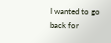I wanted to go back for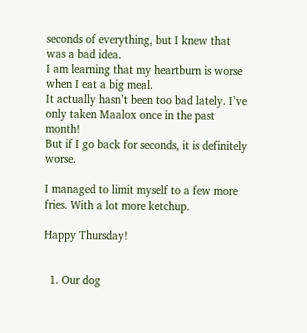seconds of everything, but I knew that was a bad idea.
I am learning that my heartburn is worse when I eat a big meal.
It actually hasn’t been too bad lately. I’ve only taken Maalox once in the past month!
But if I go back for seconds, it is definitely worse.

I managed to limit myself to a few more fries. With a lot more ketchup.

Happy Thursday!


  1. Our dog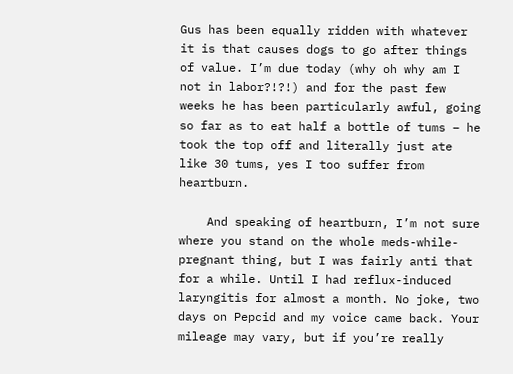Gus has been equally ridden with whatever it is that causes dogs to go after things of value. I’m due today (why oh why am I not in labor?!?!) and for the past few weeks he has been particularly awful, going so far as to eat half a bottle of tums – he took the top off and literally just ate like 30 tums, yes I too suffer from heartburn.

    And speaking of heartburn, I’m not sure where you stand on the whole meds-while-pregnant thing, but I was fairly anti that for a while. Until I had reflux-induced laryngitis for almost a month. No joke, two days on Pepcid and my voice came back. Your mileage may vary, but if you’re really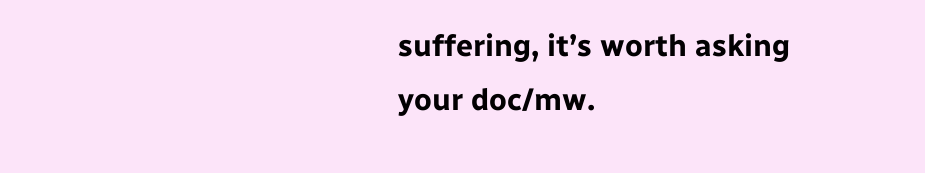suffering, it’s worth asking your doc/mw.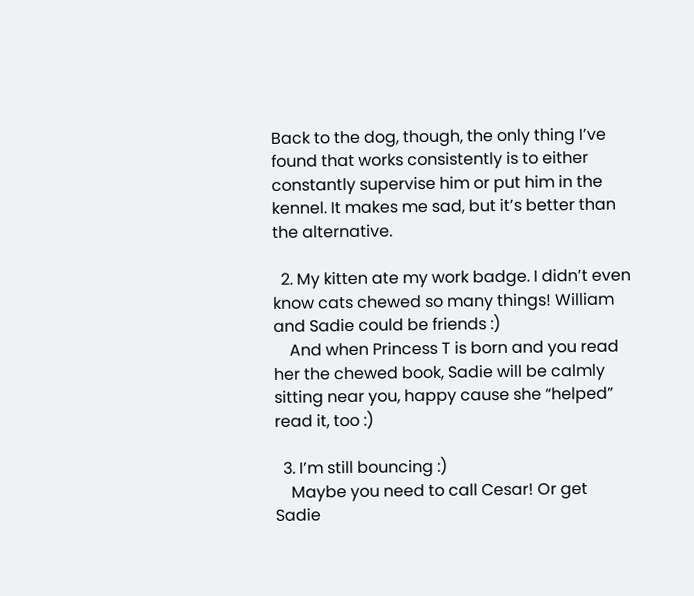Back to the dog, though, the only thing I’ve found that works consistently is to either constantly supervise him or put him in the kennel. It makes me sad, but it’s better than the alternative.

  2. My kitten ate my work badge. I didn’t even know cats chewed so many things! William and Sadie could be friends :)
    And when Princess T is born and you read her the chewed book, Sadie will be calmly sitting near you, happy cause she “helped” read it, too :)

  3. I’m still bouncing :)
    Maybe you need to call Cesar! Or get Sadie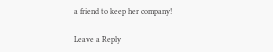a friend to keep her company!

Leave a Reply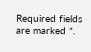Required fields are marked *.